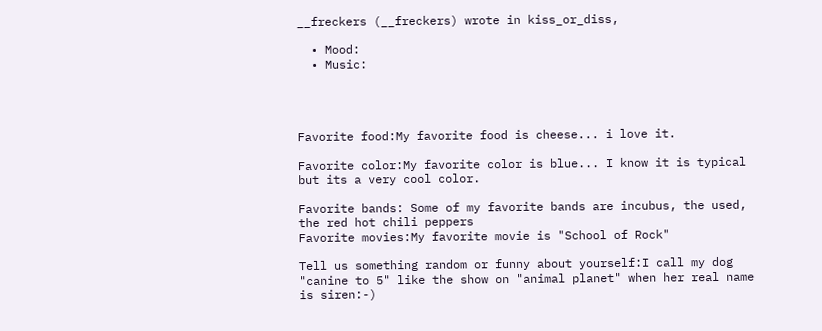__freckers (__freckers) wrote in kiss_or_diss,

  • Mood:
  • Music:




Favorite food:My favorite food is cheese... i love it.

Favorite color:My favorite color is blue... I know it is typical but its a very cool color.

Favorite bands: Some of my favorite bands are incubus, the used, the red hot chili peppers
Favorite movies:My favorite movie is "School of Rock"

Tell us something random or funny about yourself:I call my dog "canine to 5" like the show on "animal planet" when her real name is siren:-)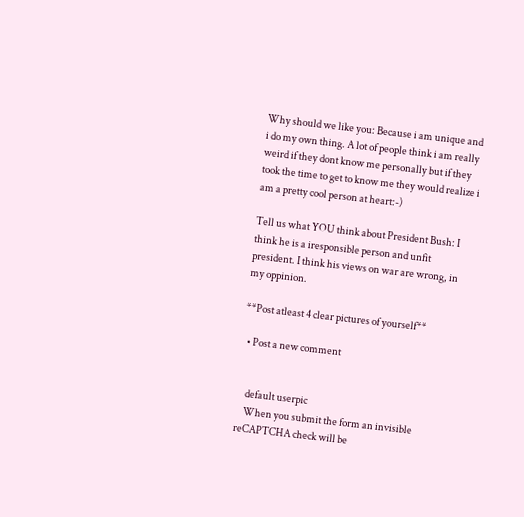Why should we like you: Because i am unique and i do my own thing. A lot of people think i am really weird if they dont know me personally but if they took the time to get to know me they would realize i am a pretty cool person at heart:-)

Tell us what YOU think about President Bush: I think he is a iresponsible person and unfit president. I think his views on war are wrong, in my oppinion.

**Post atleast 4 clear pictures of yourself**

  • Post a new comment


    default userpic
    When you submit the form an invisible reCAPTCHA check will be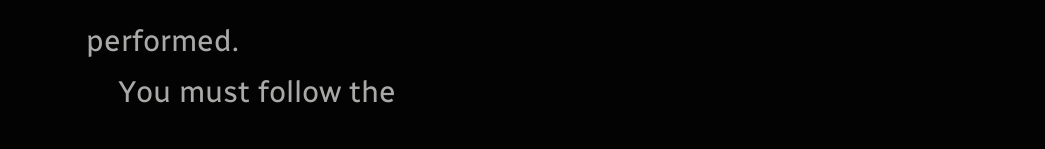performed.
    You must follow the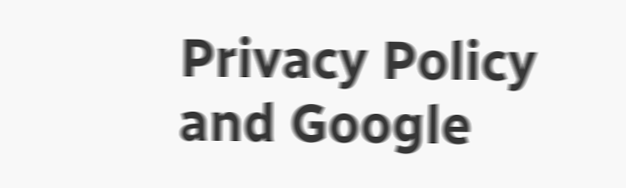Privacy Policy and Google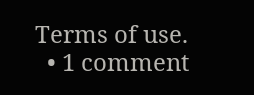Terms of use.
  • 1 comment